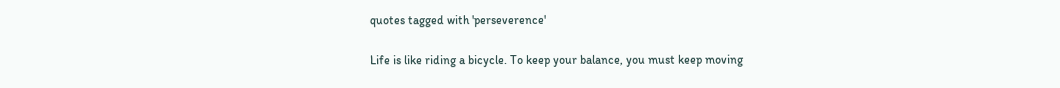quotes tagged with 'perseverence'

Life is like riding a bicycle. To keep your balance, you must keep moving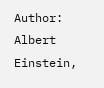Author: Albert Einstein,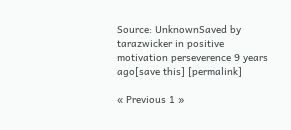Source: UnknownSaved by tarazwicker in positive motivation perseverence 9 years ago[save this] [permalink]

« Previous 1 »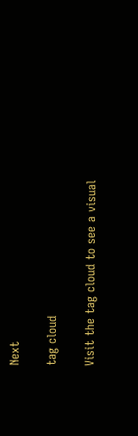Next

tag cloud

Visit the tag cloud to see a visual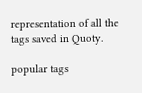representation of all the tags saved in Quoty.

popular tags